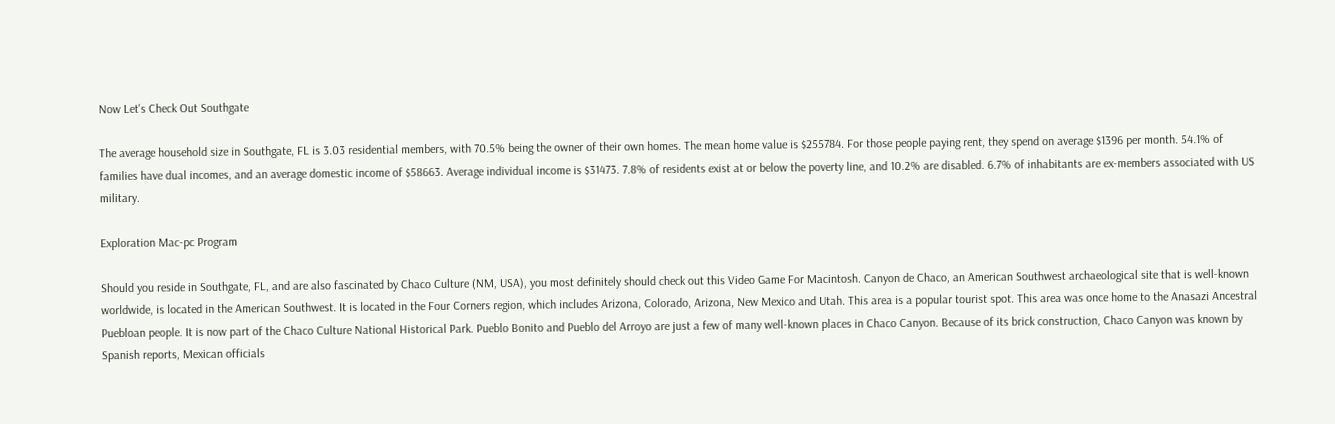Now Let's Check Out Southgate

The average household size in Southgate, FL is 3.03 residential members, with 70.5% being the owner of their own homes. The mean home value is $255784. For those people paying rent, they spend on average $1396 per month. 54.1% of families have dual incomes, and an average domestic income of $58663. Average individual income is $31473. 7.8% of residents exist at or below the poverty line, and 10.2% are disabled. 6.7% of inhabitants are ex-members associated with US military.

Exploration Mac-pc Program

Should you reside in Southgate, FL, and are also fascinated by Chaco Culture (NM, USA), you most definitely should check out this Video Game For Macintosh. Canyon de Chaco, an American Southwest archaeological site that is well-known worldwide, is located in the American Southwest. It is located in the Four Corners region, which includes Arizona, Colorado, Arizona, New Mexico and Utah. This area is a popular tourist spot. This area was once home to the Anasazi Ancestral Puebloan people. It is now part of the Chaco Culture National Historical Park. Pueblo Bonito and Pueblo del Arroyo are just a few of many well-known places in Chaco Canyon. Because of its brick construction, Chaco Canyon was known by Spanish reports, Mexican officials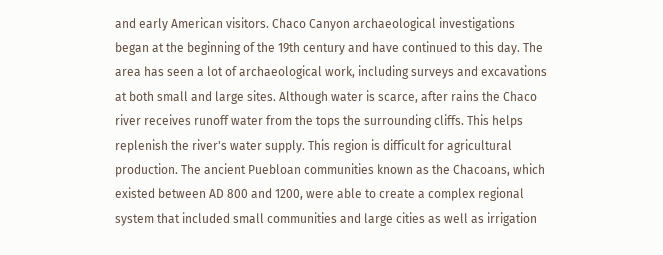and early American visitors. Chaco Canyon archaeological investigations began at the beginning of the 19th century and have continued to this day. The area has seen a lot of archaeological work, including surveys and excavations at both small and large sites. Although water is scarce, after rains the Chaco river receives runoff water from the tops the surrounding cliffs. This helps replenish the river's water supply. This region is difficult for agricultural production. The ancient Puebloan communities known as the Chacoans, which existed between AD 800 and 1200, were able to create a complex regional system that included small communities and large cities as well as irrigation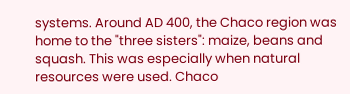systems. Around AD 400, the Chaco region was home to the "three sisters": maize, beans and squash. This was especially when natural resources were used. Chaco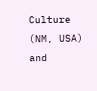Culture (NM, USA) and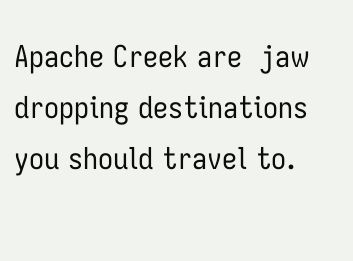Apache Creek are  jaw dropping destinations you should travel to.